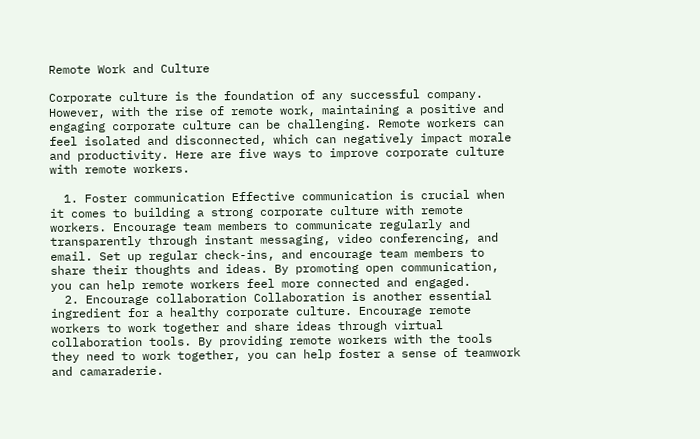Remote Work and Culture

Corporate culture is the foundation of any successful company. However, with the rise of remote work, maintaining a positive and engaging corporate culture can be challenging. Remote workers can feel isolated and disconnected, which can negatively impact morale and productivity. Here are five ways to improve corporate culture with remote workers.

  1. Foster communication Effective communication is crucial when it comes to building a strong corporate culture with remote workers. Encourage team members to communicate regularly and transparently through instant messaging, video conferencing, and email. Set up regular check-ins, and encourage team members to share their thoughts and ideas. By promoting open communication, you can help remote workers feel more connected and engaged.
  2. Encourage collaboration Collaboration is another essential ingredient for a healthy corporate culture. Encourage remote workers to work together and share ideas through virtual collaboration tools. By providing remote workers with the tools they need to work together, you can help foster a sense of teamwork and camaraderie.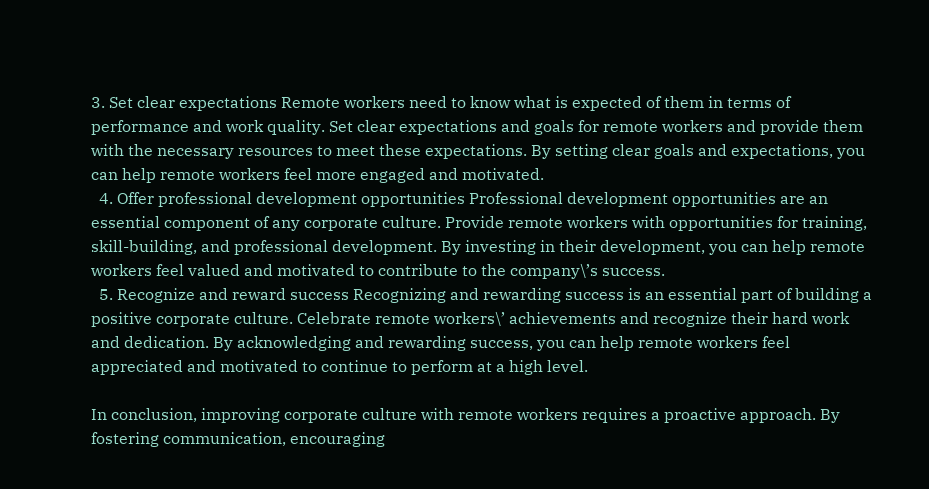3. Set clear expectations Remote workers need to know what is expected of them in terms of performance and work quality. Set clear expectations and goals for remote workers and provide them with the necessary resources to meet these expectations. By setting clear goals and expectations, you can help remote workers feel more engaged and motivated.
  4. Offer professional development opportunities Professional development opportunities are an essential component of any corporate culture. Provide remote workers with opportunities for training, skill-building, and professional development. By investing in their development, you can help remote workers feel valued and motivated to contribute to the company\’s success.
  5. Recognize and reward success Recognizing and rewarding success is an essential part of building a positive corporate culture. Celebrate remote workers\’ achievements and recognize their hard work and dedication. By acknowledging and rewarding success, you can help remote workers feel appreciated and motivated to continue to perform at a high level.

In conclusion, improving corporate culture with remote workers requires a proactive approach. By fostering communication, encouraging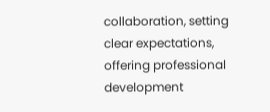collaboration, setting clear expectations, offering professional development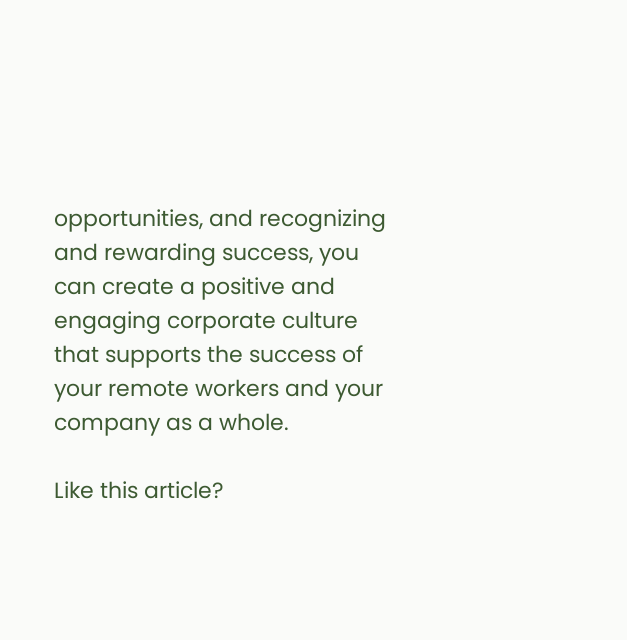opportunities, and recognizing and rewarding success, you can create a positive and engaging corporate culture that supports the success of your remote workers and your company as a whole.

Like this article?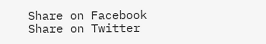Share on Facebook
Share on Twitter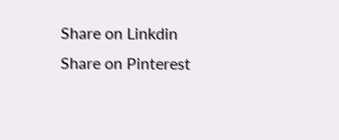Share on Linkdin
Share on Pinterest